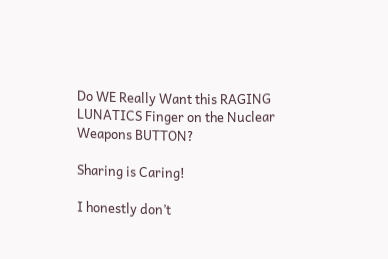Do WE Really Want this RAGING LUNATICS Finger on the Nuclear Weapons BUTTON?

Sharing is Caring!

I honestly don’t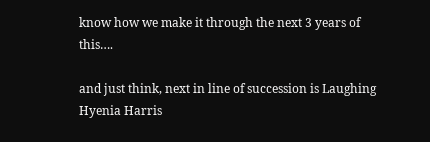know how we make it through the next 3 years of this….

and just think, next in line of succession is Laughing Hyenia Harris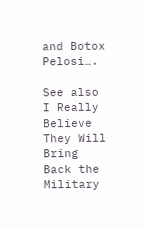and Botox Pelosi….

See also  I Really Believe They Will Bring Back the Military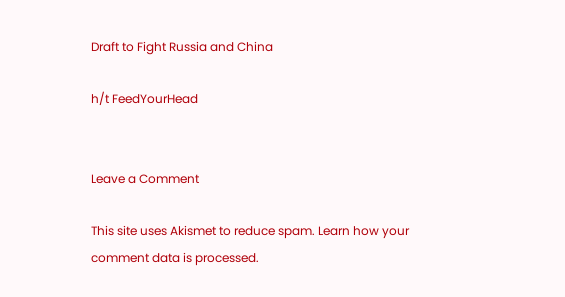Draft to Fight Russia and China

h/t FeedYourHead


Leave a Comment

This site uses Akismet to reduce spam. Learn how your comment data is processed.